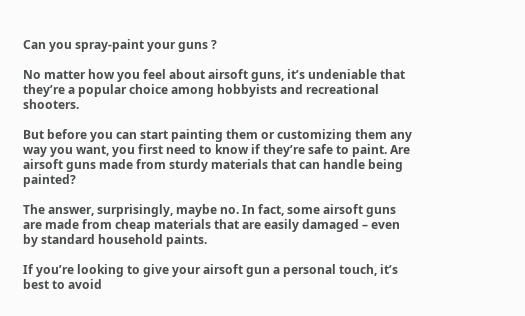Can you spray-paint your guns ?

No matter how you feel about airsoft guns, it’s undeniable that they’re a popular choice among hobbyists and recreational shooters.

But before you can start painting them or customizing them any way you want, you first need to know if they’re safe to paint. Are airsoft guns made from sturdy materials that can handle being painted?

The answer, surprisingly, maybe no. In fact, some airsoft guns are made from cheap materials that are easily damaged – even by standard household paints.

If you’re looking to give your airsoft gun a personal touch, it’s best to avoid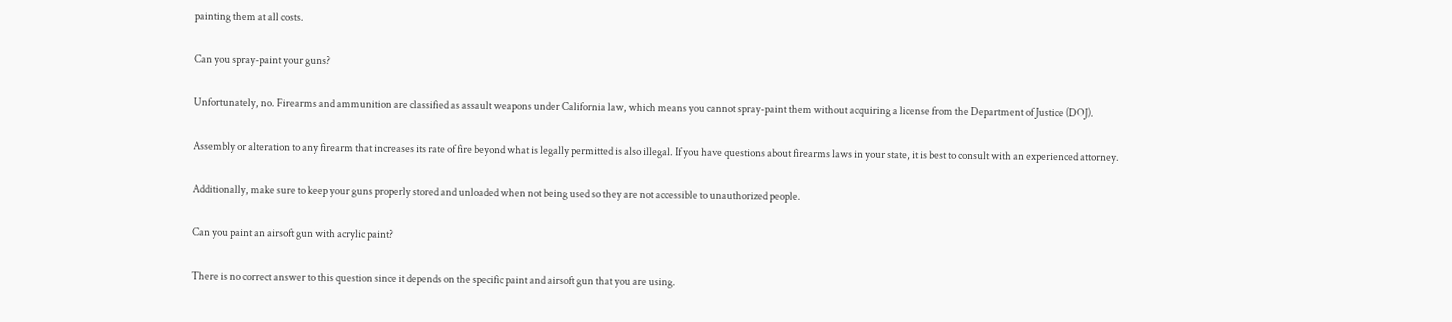painting them at all costs.

Can you spray-paint your guns?

Unfortunately, no. Firearms and ammunition are classified as assault weapons under California law, which means you cannot spray-paint them without acquiring a license from the Department of Justice (DOJ).

Assembly or alteration to any firearm that increases its rate of fire beyond what is legally permitted is also illegal. If you have questions about firearms laws in your state, it is best to consult with an experienced attorney.

Additionally, make sure to keep your guns properly stored and unloaded when not being used so they are not accessible to unauthorized people.

Can you paint an airsoft gun with acrylic paint?

There is no correct answer to this question since it depends on the specific paint and airsoft gun that you are using.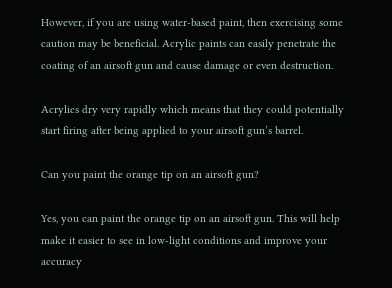However, if you are using water-based paint, then exercising some caution may be beneficial. Acrylic paints can easily penetrate the coating of an airsoft gun and cause damage or even destruction.

Acrylics dry very rapidly which means that they could potentially start firing after being applied to your airsoft gun’s barrel.

Can you paint the orange tip on an airsoft gun?

Yes, you can paint the orange tip on an airsoft gun. This will help make it easier to see in low-light conditions and improve your accuracy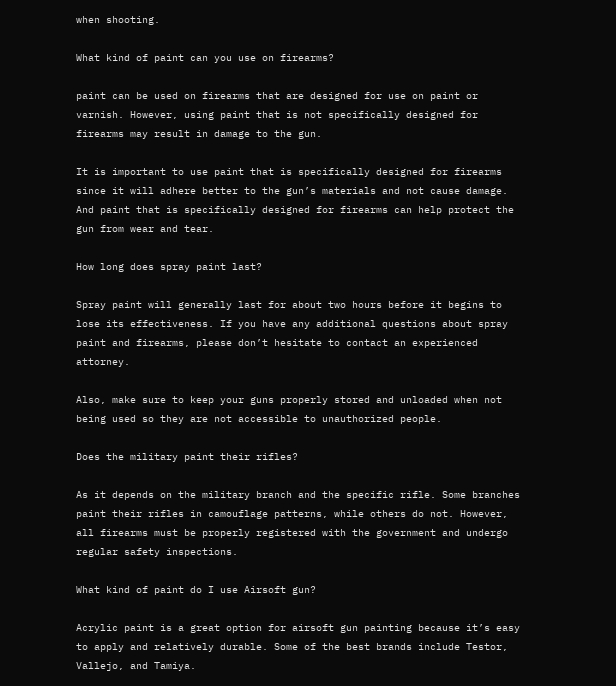when shooting.

What kind of paint can you use on firearms?

paint can be used on firearms that are designed for use on paint or varnish. However, using paint that is not specifically designed for firearms may result in damage to the gun.

It is important to use paint that is specifically designed for firearms since it will adhere better to the gun’s materials and not cause damage. And paint that is specifically designed for firearms can help protect the gun from wear and tear.

How long does spray paint last?

Spray paint will generally last for about two hours before it begins to lose its effectiveness. If you have any additional questions about spray paint and firearms, please don’t hesitate to contact an experienced attorney.

Also, make sure to keep your guns properly stored and unloaded when not being used so they are not accessible to unauthorized people.

Does the military paint their rifles?

As it depends on the military branch and the specific rifle. Some branches paint their rifles in camouflage patterns, while others do not. However, all firearms must be properly registered with the government and undergo regular safety inspections.

What kind of paint do I use Airsoft gun?

Acrylic paint is a great option for airsoft gun painting because it’s easy to apply and relatively durable. Some of the best brands include Testor, Vallejo, and Tamiya.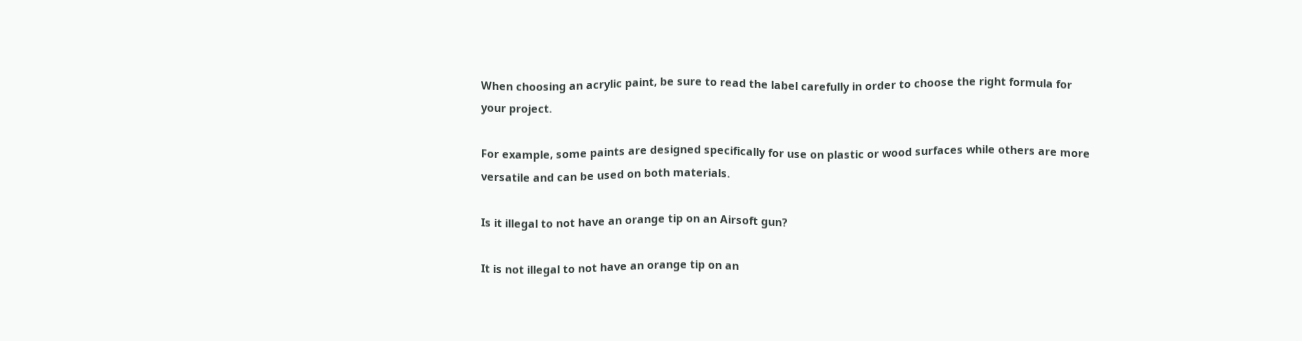When choosing an acrylic paint, be sure to read the label carefully in order to choose the right formula for your project.

For example, some paints are designed specifically for use on plastic or wood surfaces while others are more versatile and can be used on both materials.

Is it illegal to not have an orange tip on an Airsoft gun?

It is not illegal to not have an orange tip on an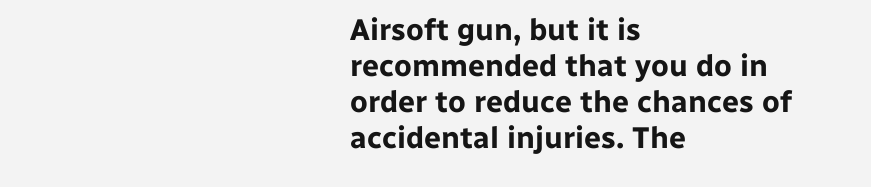Airsoft gun, but it is recommended that you do in order to reduce the chances of accidental injuries. The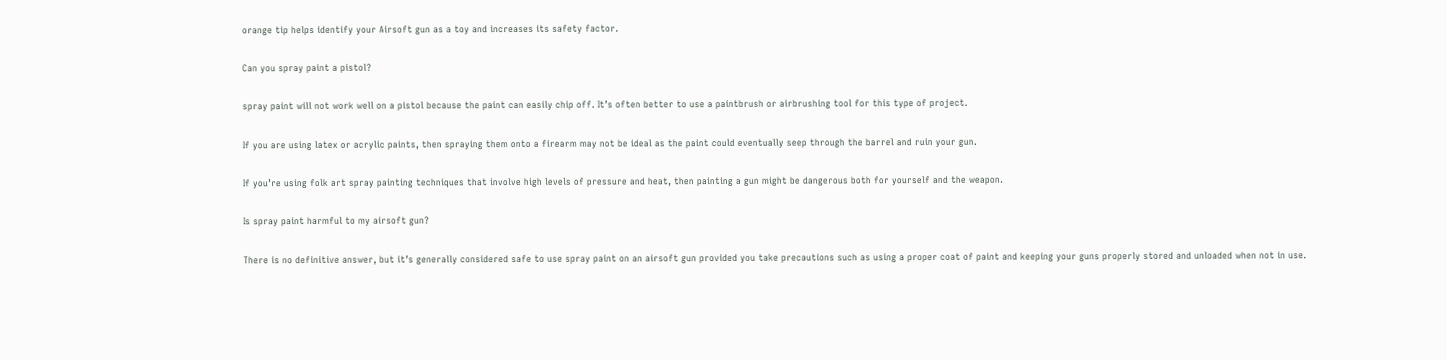orange tip helps identify your Airsoft gun as a toy and increases its safety factor.

Can you spray paint a pistol?

spray paint will not work well on a pistol because the paint can easily chip off. It’s often better to use a paintbrush or airbrushing tool for this type of project.

If you are using latex or acrylic paints, then spraying them onto a firearm may not be ideal as the paint could eventually seep through the barrel and ruin your gun.

If you’re using folk art spray painting techniques that involve high levels of pressure and heat, then painting a gun might be dangerous both for yourself and the weapon.

Is spray paint harmful to my airsoft gun?

There is no definitive answer, but it’s generally considered safe to use spray paint on an airsoft gun provided you take precautions such as using a proper coat of paint and keeping your guns properly stored and unloaded when not in use.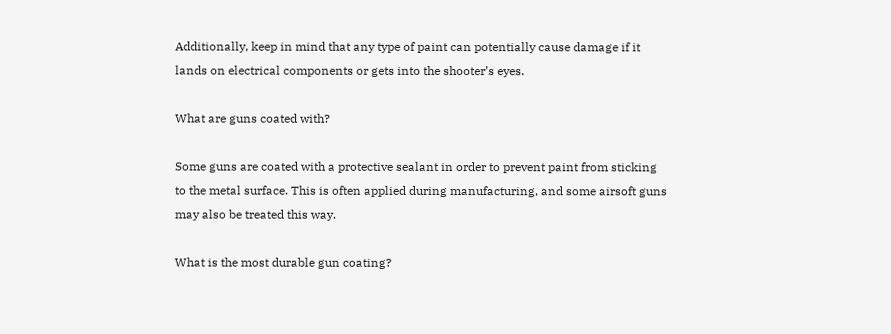Additionally, keep in mind that any type of paint can potentially cause damage if it lands on electrical components or gets into the shooter’s eyes.

What are guns coated with?

Some guns are coated with a protective sealant in order to prevent paint from sticking to the metal surface. This is often applied during manufacturing, and some airsoft guns may also be treated this way.

What is the most durable gun coating?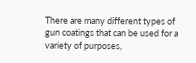There are many different types of gun coatings that can be used for a variety of purposes,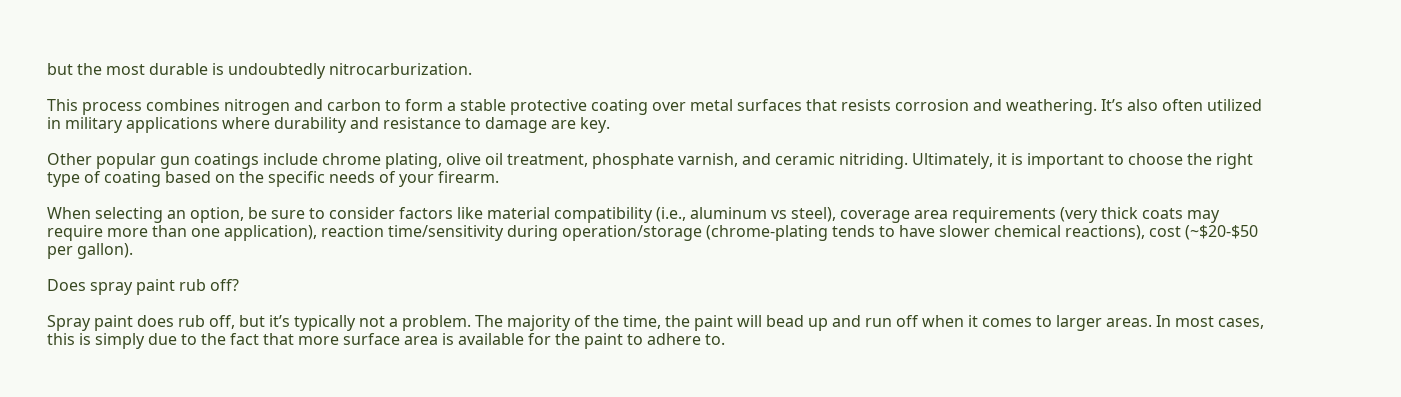but the most durable is undoubtedly nitrocarburization.

This process combines nitrogen and carbon to form a stable protective coating over metal surfaces that resists corrosion and weathering. It’s also often utilized in military applications where durability and resistance to damage are key.

Other popular gun coatings include chrome plating, olive oil treatment, phosphate varnish, and ceramic nitriding. Ultimately, it is important to choose the right type of coating based on the specific needs of your firearm.

When selecting an option, be sure to consider factors like material compatibility (i.e., aluminum vs steel), coverage area requirements (very thick coats may require more than one application), reaction time/sensitivity during operation/storage (chrome-plating tends to have slower chemical reactions), cost (~$20-$50 per gallon).

Does spray paint rub off?

Spray paint does rub off, but it’s typically not a problem. The majority of the time, the paint will bead up and run off when it comes to larger areas. In most cases, this is simply due to the fact that more surface area is available for the paint to adhere to.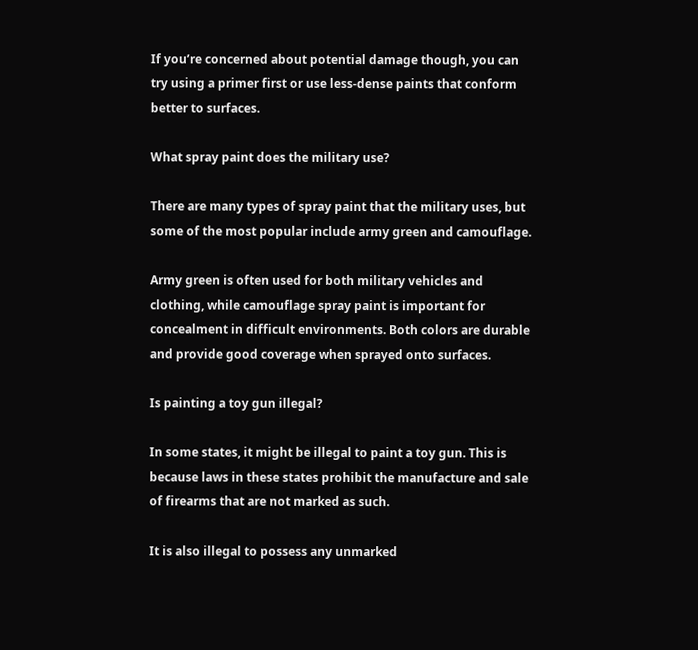If you’re concerned about potential damage though, you can try using a primer first or use less-dense paints that conform better to surfaces.

What spray paint does the military use?

There are many types of spray paint that the military uses, but some of the most popular include army green and camouflage.

Army green is often used for both military vehicles and clothing, while camouflage spray paint is important for concealment in difficult environments. Both colors are durable and provide good coverage when sprayed onto surfaces.

Is painting a toy gun illegal?

In some states, it might be illegal to paint a toy gun. This is because laws in these states prohibit the manufacture and sale of firearms that are not marked as such.

It is also illegal to possess any unmarked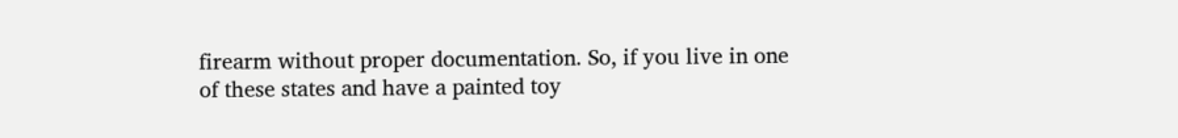firearm without proper documentation. So, if you live in one of these states and have a painted toy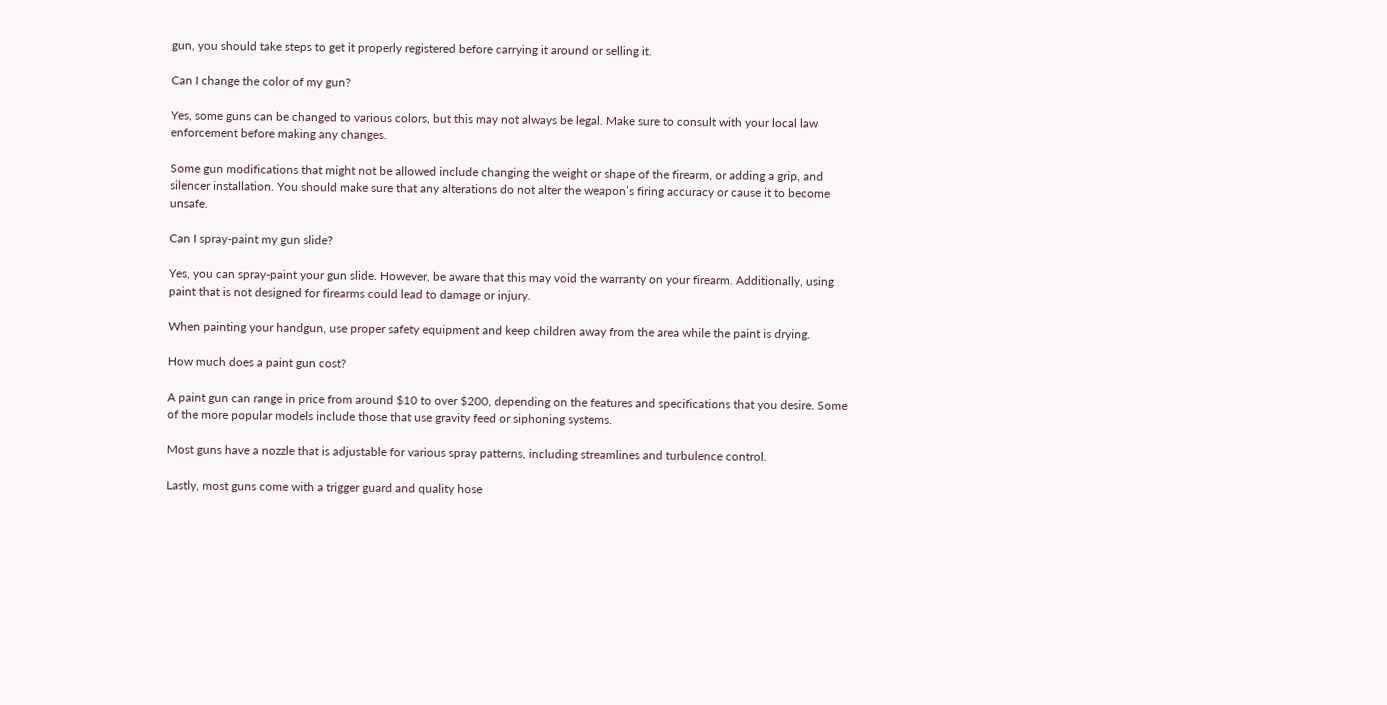gun, you should take steps to get it properly registered before carrying it around or selling it.

Can I change the color of my gun?

Yes, some guns can be changed to various colors, but this may not always be legal. Make sure to consult with your local law enforcement before making any changes.

Some gun modifications that might not be allowed include changing the weight or shape of the firearm, or adding a grip, and silencer installation. You should make sure that any alterations do not alter the weapon’s firing accuracy or cause it to become unsafe.

Can I spray-paint my gun slide?

Yes, you can spray-paint your gun slide. However, be aware that this may void the warranty on your firearm. Additionally, using paint that is not designed for firearms could lead to damage or injury.

When painting your handgun, use proper safety equipment and keep children away from the area while the paint is drying.

How much does a paint gun cost?

A paint gun can range in price from around $10 to over $200, depending on the features and specifications that you desire. Some of the more popular models include those that use gravity feed or siphoning systems.

Most guns have a nozzle that is adjustable for various spray patterns, including streamlines and turbulence control.

Lastly, most guns come with a trigger guard and quality hose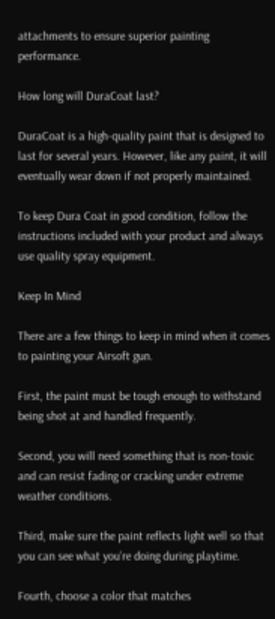attachments to ensure superior painting performance.

How long will DuraCoat last?

DuraCoat is a high-quality paint that is designed to last for several years. However, like any paint, it will eventually wear down if not properly maintained.

To keep Dura Coat in good condition, follow the instructions included with your product and always use quality spray equipment.

Keep In Mind

There are a few things to keep in mind when it comes to painting your Airsoft gun.

First, the paint must be tough enough to withstand being shot at and handled frequently.

Second, you will need something that is non-toxic and can resist fading or cracking under extreme weather conditions.

Third, make sure the paint reflects light well so that you can see what you’re doing during playtime.

Fourth, choose a color that matches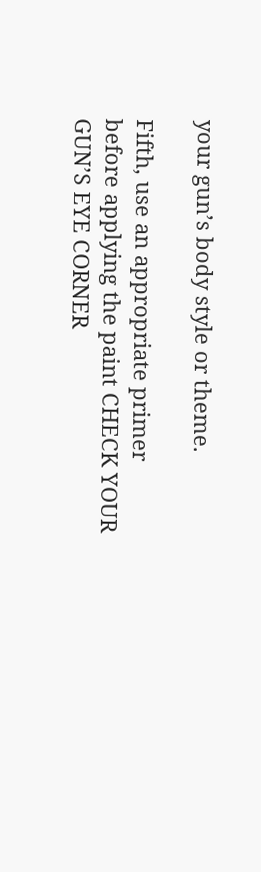your gun’s body style or theme.

Fifth, use an appropriate primer before applying the paint CHECK YOUR GUN’S EYE CORNER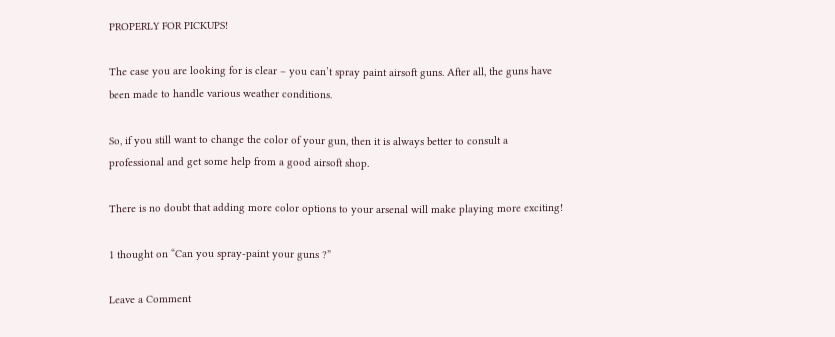PROPERLY FOR PICKUPS!

The case you are looking for is clear – you can’t spray paint airsoft guns. After all, the guns have been made to handle various weather conditions.

So, if you still want to change the color of your gun, then it is always better to consult a professional and get some help from a good airsoft shop.

There is no doubt that adding more color options to your arsenal will make playing more exciting!

1 thought on “Can you spray-paint your guns ?”

Leave a Comment